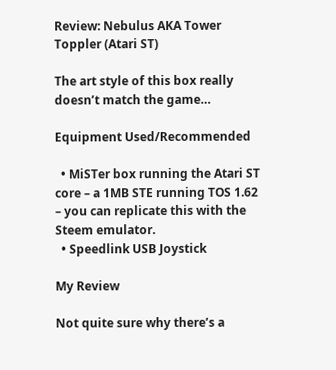Review: Nebulus AKA Tower Toppler (Atari ST)

The art style of this box really doesn’t match the game…

Equipment Used/Recommended

  • MiSTer box running the Atari ST core – a 1MB STE running TOS 1.62 – you can replicate this with the Steem emulator.
  • Speedlink USB Joystick

My Review

Not quite sure why there’s a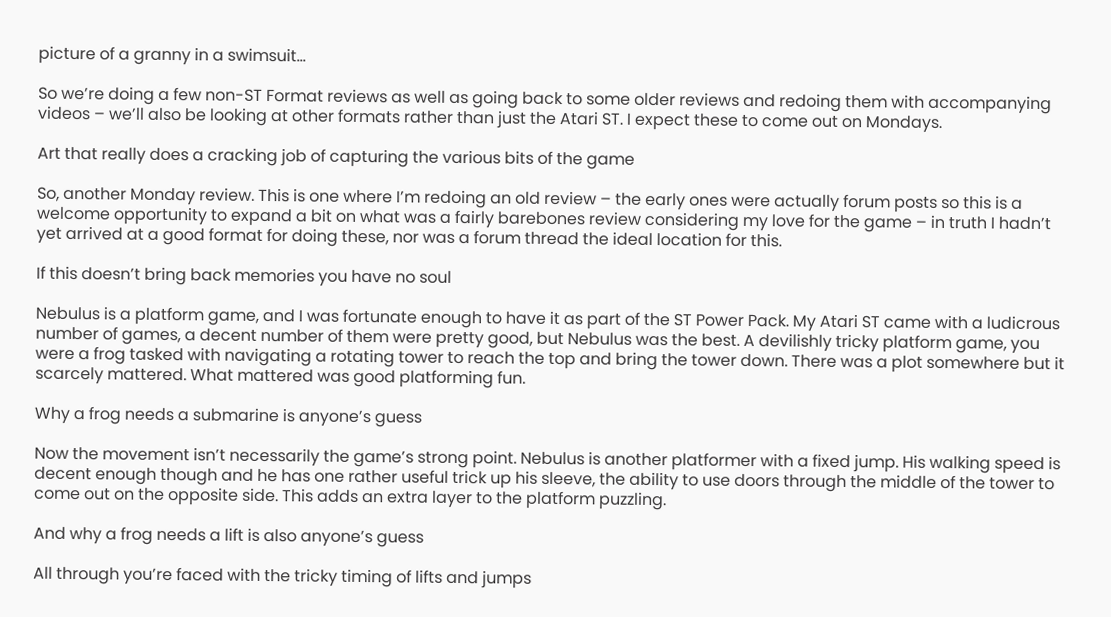picture of a granny in a swimsuit…

So we’re doing a few non-ST Format reviews as well as going back to some older reviews and redoing them with accompanying videos – we’ll also be looking at other formats rather than just the Atari ST. I expect these to come out on Mondays.

Art that really does a cracking job of capturing the various bits of the game

So, another Monday review. This is one where I’m redoing an old review – the early ones were actually forum posts so this is a welcome opportunity to expand a bit on what was a fairly barebones review considering my love for the game – in truth I hadn’t yet arrived at a good format for doing these, nor was a forum thread the ideal location for this.

If this doesn’t bring back memories you have no soul

Nebulus is a platform game, and I was fortunate enough to have it as part of the ST Power Pack. My Atari ST came with a ludicrous number of games, a decent number of them were pretty good, but Nebulus was the best. A devilishly tricky platform game, you were a frog tasked with navigating a rotating tower to reach the top and bring the tower down. There was a plot somewhere but it scarcely mattered. What mattered was good platforming fun.

Why a frog needs a submarine is anyone’s guess

Now the movement isn’t necessarily the game’s strong point. Nebulus is another platformer with a fixed jump. His walking speed is decent enough though and he has one rather useful trick up his sleeve, the ability to use doors through the middle of the tower to come out on the opposite side. This adds an extra layer to the platform puzzling.

And why a frog needs a lift is also anyone’s guess

All through you’re faced with the tricky timing of lifts and jumps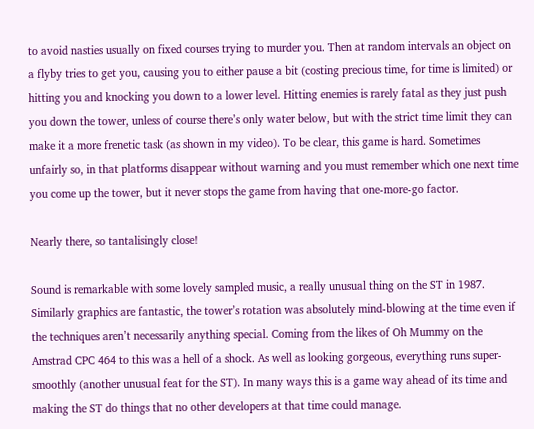to avoid nasties usually on fixed courses trying to murder you. Then at random intervals an object on a flyby tries to get you, causing you to either pause a bit (costing precious time, for time is limited) or hitting you and knocking you down to a lower level. Hitting enemies is rarely fatal as they just push you down the tower, unless of course there’s only water below, but with the strict time limit they can make it a more frenetic task (as shown in my video). To be clear, this game is hard. Sometimes unfairly so, in that platforms disappear without warning and you must remember which one next time you come up the tower, but it never stops the game from having that one-more-go factor.

Nearly there, so tantalisingly close!

Sound is remarkable with some lovely sampled music, a really unusual thing on the ST in 1987. Similarly graphics are fantastic, the tower’s rotation was absolutely mind-blowing at the time even if the techniques aren’t necessarily anything special. Coming from the likes of Oh Mummy on the Amstrad CPC 464 to this was a hell of a shock. As well as looking gorgeous, everything runs super-smoothly (another unusual feat for the ST). In many ways this is a game way ahead of its time and making the ST do things that no other developers at that time could manage.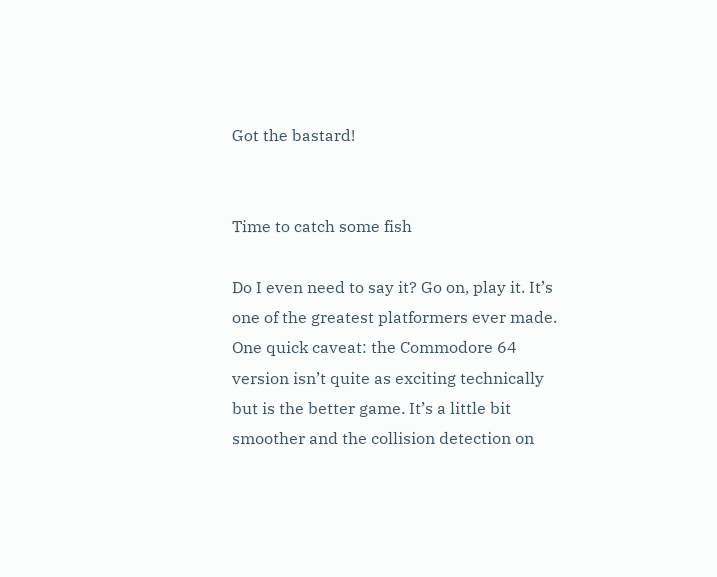Got the bastard!


Time to catch some fish

Do I even need to say it? Go on, play it. It’s one of the greatest platformers ever made. One quick caveat: the Commodore 64 version isn’t quite as exciting technically but is the better game. It’s a little bit smoother and the collision detection on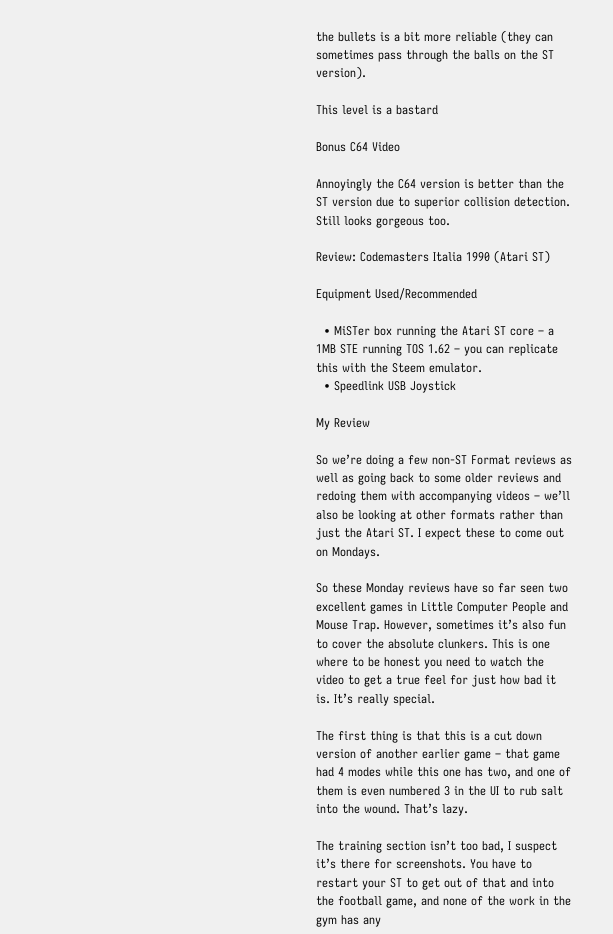the bullets is a bit more reliable (they can sometimes pass through the balls on the ST version).

This level is a bastard

Bonus C64 Video

Annoyingly the C64 version is better than the ST version due to superior collision detection. Still looks gorgeous too.

Review: Codemasters Italia 1990 (Atari ST)

Equipment Used/Recommended

  • MiSTer box running the Atari ST core – a 1MB STE running TOS 1.62 – you can replicate this with the Steem emulator.
  • Speedlink USB Joystick

My Review

So we’re doing a few non-ST Format reviews as well as going back to some older reviews and redoing them with accompanying videos – we’ll also be looking at other formats rather than just the Atari ST. I expect these to come out on Mondays.

So these Monday reviews have so far seen two excellent games in Little Computer People and Mouse Trap. However, sometimes it’s also fun to cover the absolute clunkers. This is one where to be honest you need to watch the video to get a true feel for just how bad it is. It’s really special.

The first thing is that this is a cut down version of another earlier game – that game had 4 modes while this one has two, and one of them is even numbered 3 in the UI to rub salt into the wound. That’s lazy.

The training section isn’t too bad, I suspect it’s there for screenshots. You have to restart your ST to get out of that and into the football game, and none of the work in the gym has any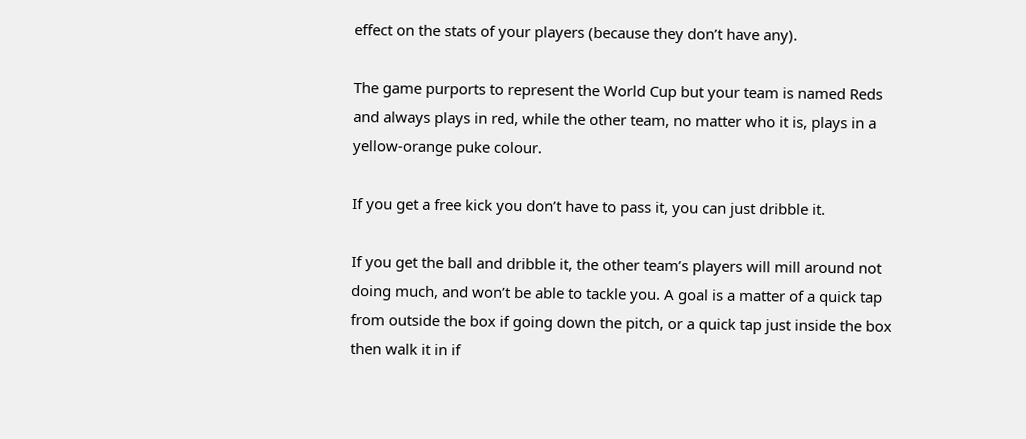effect on the stats of your players (because they don’t have any).

The game purports to represent the World Cup but your team is named Reds and always plays in red, while the other team, no matter who it is, plays in a yellow-orange puke colour.

If you get a free kick you don’t have to pass it, you can just dribble it.

If you get the ball and dribble it, the other team’s players will mill around not doing much, and won’t be able to tackle you. A goal is a matter of a quick tap from outside the box if going down the pitch, or a quick tap just inside the box then walk it in if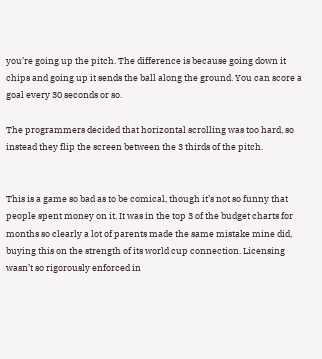you’re going up the pitch. The difference is because going down it chips and going up it sends the ball along the ground. You can score a goal every 30 seconds or so.

The programmers decided that horizontal scrolling was too hard, so instead they flip the screen between the 3 thirds of the pitch.


This is a game so bad as to be comical, though it’s not so funny that people spent money on it. It was in the top 3 of the budget charts for months so clearly a lot of parents made the same mistake mine did, buying this on the strength of its world cup connection. Licensing wasn’t so rigorously enforced in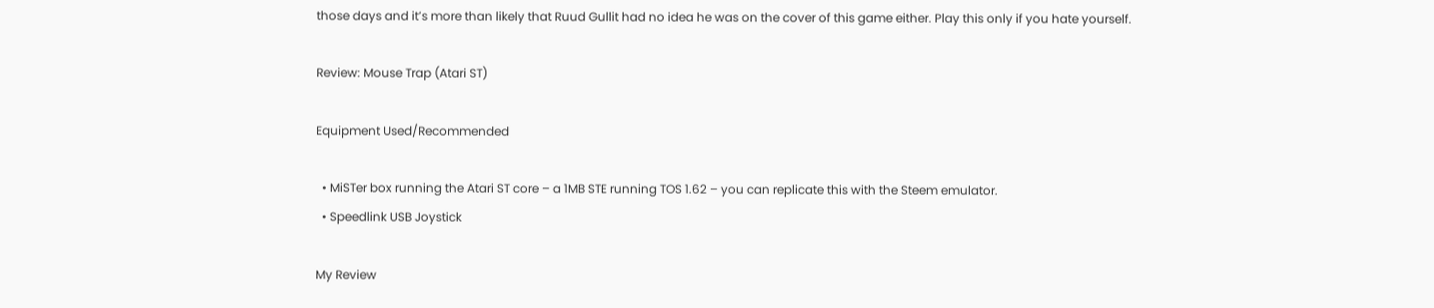those days and it’s more than likely that Ruud Gullit had no idea he was on the cover of this game either. Play this only if you hate yourself.

Review: Mouse Trap (Atari ST)

Equipment Used/Recommended

  • MiSTer box running the Atari ST core – a 1MB STE running TOS 1.62 – you can replicate this with the Steem emulator.
  • Speedlink USB Joystick

My Review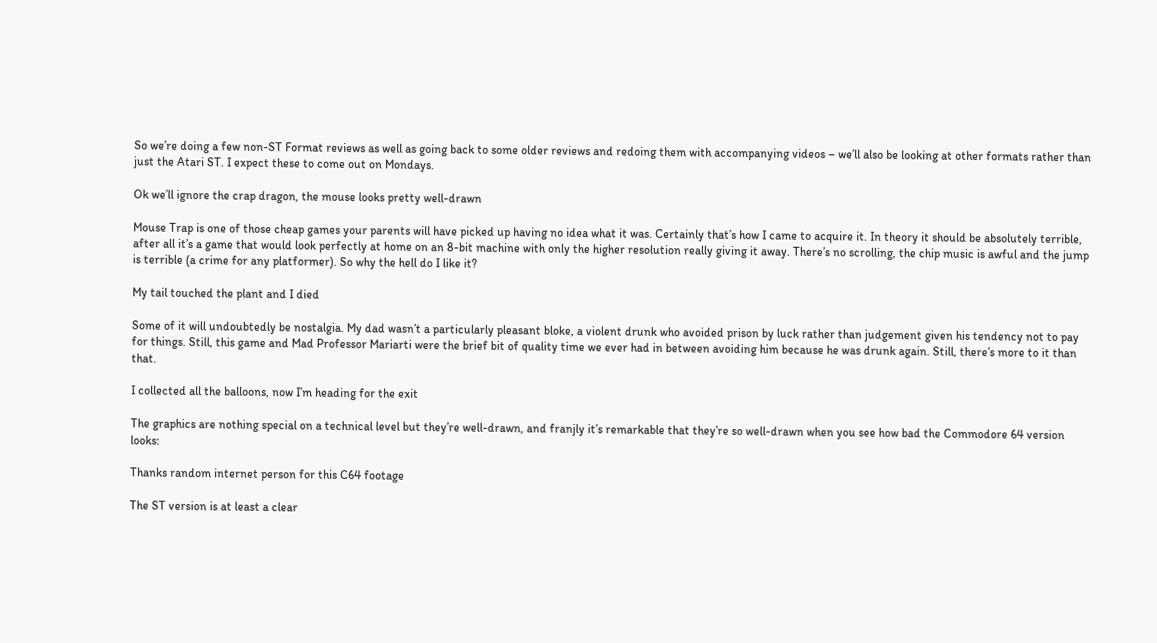So we’re doing a few non-ST Format reviews as well as going back to some older reviews and redoing them with accompanying videos – we’ll also be looking at other formats rather than just the Atari ST. I expect these to come out on Mondays.

Ok we’ll ignore the crap dragon, the mouse looks pretty well-drawn

Mouse Trap is one of those cheap games your parents will have picked up having no idea what it was. Certainly that’s how I came to acquire it. In theory it should be absolutely terrible, after all it’s a game that would look perfectly at home on an 8-bit machine with only the higher resolution really giving it away. There’s no scrolling, the chip music is awful and the jump is terrible (a crime for any platformer). So why the hell do I like it?

My tail touched the plant and I died

Some of it will undoubtedly be nostalgia. My dad wasn’t a particularly pleasant bloke, a violent drunk who avoided prison by luck rather than judgement given his tendency not to pay for things. Still, this game and Mad Professor Mariarti were the brief bit of quality time we ever had in between avoiding him because he was drunk again. Still, there’s more to it than that.

I collected all the balloons, now I’m heading for the exit

The graphics are nothing special on a technical level but they’re well-drawn, and franjly it’s remarkable that they’re so well-drawn when you see how bad the Commodore 64 version looks:

Thanks random internet person for this C64 footage

The ST version is at least a clear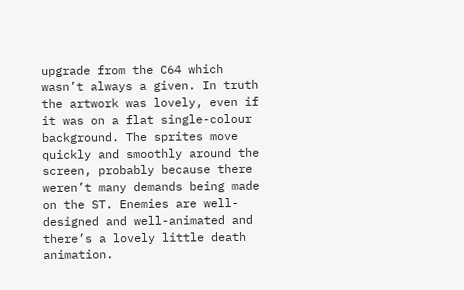upgrade from the C64 which wasn’t always a given. In truth the artwork was lovely, even if it was on a flat single-colour background. The sprites move quickly and smoothly around the screen, probably because there weren’t many demands being made on the ST. Enemies are well-designed and well-animated and there’s a lovely little death animation.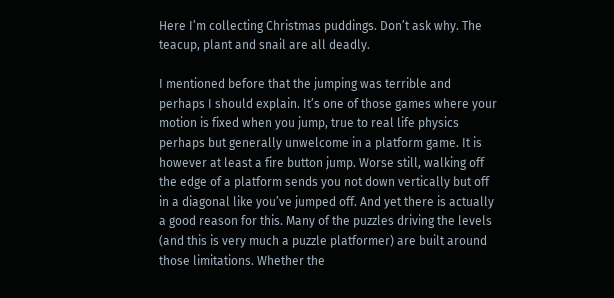Here I’m collecting Christmas puddings. Don’t ask why. The teacup, plant and snail are all deadly.

I mentioned before that the jumping was terrible and perhaps I should explain. It’s one of those games where your motion is fixed when you jump, true to real life physics perhaps but generally unwelcome in a platform game. It is however at least a fire button jump. Worse still, walking off the edge of a platform sends you not down vertically but off in a diagonal like you’ve jumped off. And yet there is actually a good reason for this. Many of the puzzles driving the levels (and this is very much a puzzle platformer) are built around those limitations. Whether the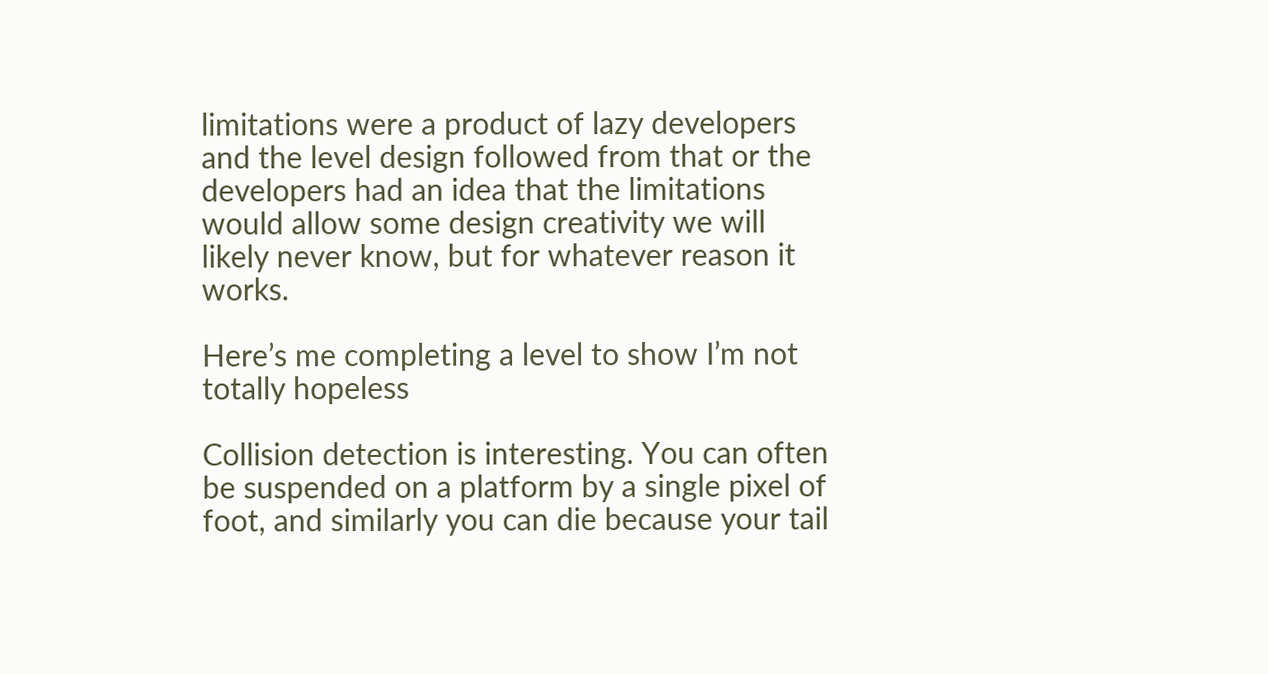limitations were a product of lazy developers and the level design followed from that or the developers had an idea that the limitations would allow some design creativity we will likely never know, but for whatever reason it works.

Here’s me completing a level to show I’m not totally hopeless

Collision detection is interesting. You can often be suspended on a platform by a single pixel of foot, and similarly you can die because your tail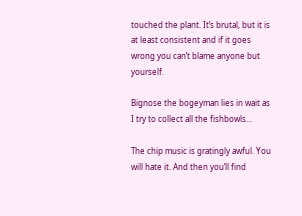touched the plant. It’s brutal, but it is at least consistent and if it goes wrong you can’t blame anyone but yourself.

Bignose the bogeyman lies in wait as I try to collect all the fishbowls…

The chip music is gratingly awful. You will hate it. And then you’ll find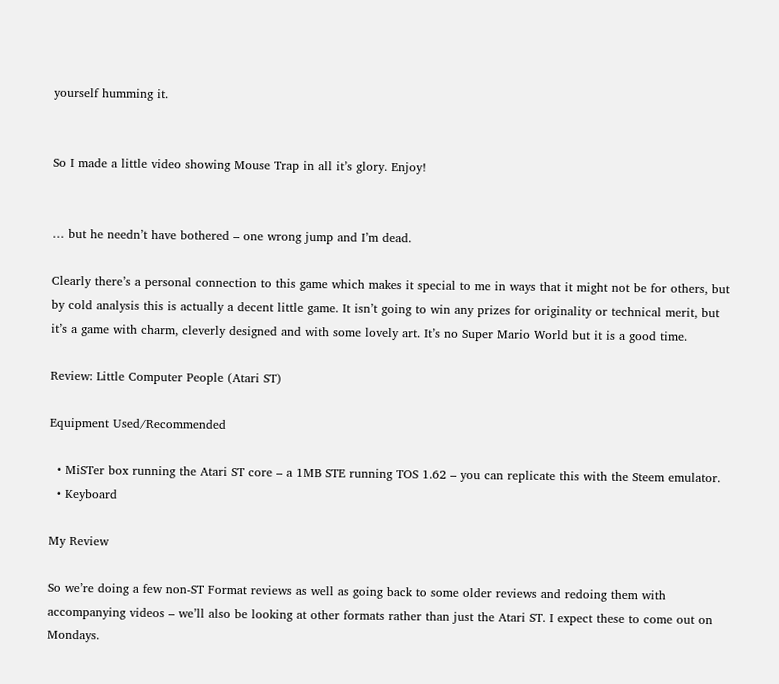yourself humming it.


So I made a little video showing Mouse Trap in all it’s glory. Enjoy!


… but he needn’t have bothered – one wrong jump and I’m dead.

Clearly there’s a personal connection to this game which makes it special to me in ways that it might not be for others, but by cold analysis this is actually a decent little game. It isn’t going to win any prizes for originality or technical merit, but it’s a game with charm, cleverly designed and with some lovely art. It’s no Super Mario World but it is a good time.

Review: Little Computer People (Atari ST)

Equipment Used/Recommended

  • MiSTer box running the Atari ST core – a 1MB STE running TOS 1.62 – you can replicate this with the Steem emulator.
  • Keyboard

My Review

So we’re doing a few non-ST Format reviews as well as going back to some older reviews and redoing them with accompanying videos – we’ll also be looking at other formats rather than just the Atari ST. I expect these to come out on Mondays.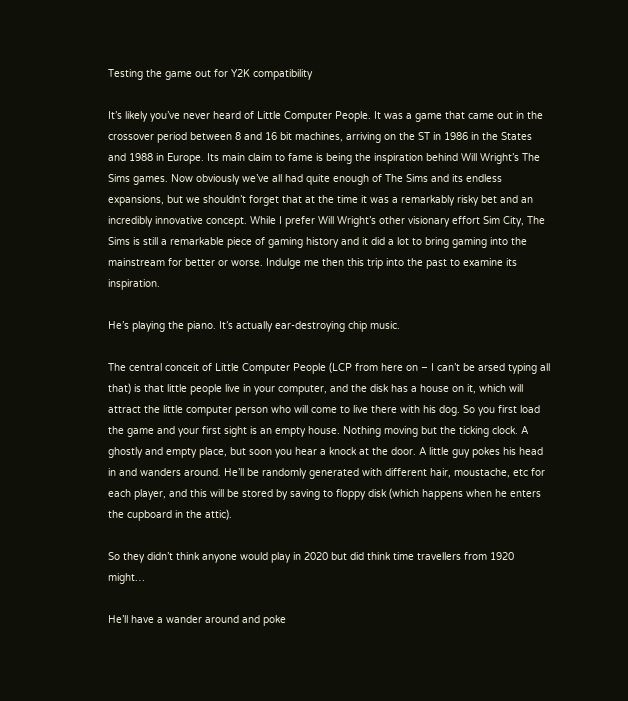Testing the game out for Y2K compatibility

It’s likely you’ve never heard of Little Computer People. It was a game that came out in the crossover period between 8 and 16 bit machines, arriving on the ST in 1986 in the States and 1988 in Europe. Its main claim to fame is being the inspiration behind Will Wright’s The Sims games. Now obviously we’ve all had quite enough of The Sims and its endless expansions, but we shouldn’t forget that at the time it was a remarkably risky bet and an incredibly innovative concept. While I prefer Will Wright’s other visionary effort Sim City, The Sims is still a remarkable piece of gaming history and it did a lot to bring gaming into the mainstream for better or worse. Indulge me then this trip into the past to examine its inspiration.

He’s playing the piano. It’s actually ear-destroying chip music.

The central conceit of Little Computer People (LCP from here on – I can’t be arsed typing all that) is that little people live in your computer, and the disk has a house on it, which will attract the little computer person who will come to live there with his dog. So you first load the game and your first sight is an empty house. Nothing moving but the ticking clock. A ghostly and empty place, but soon you hear a knock at the door. A little guy pokes his head in and wanders around. He’ll be randomly generated with different hair, moustache, etc for each player, and this will be stored by saving to floppy disk (which happens when he enters the cupboard in the attic).

So they didn’t think anyone would play in 2020 but did think time travellers from 1920 might…

He’ll have a wander around and poke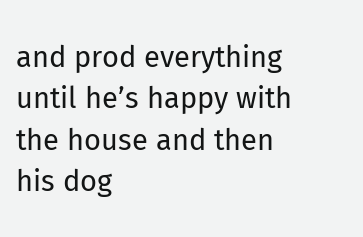and prod everything until he’s happy with the house and then his dog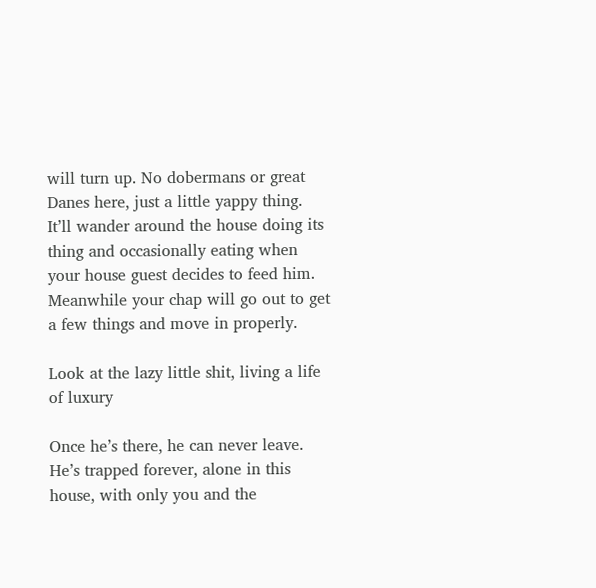will turn up. No dobermans or great Danes here, just a little yappy thing. It’ll wander around the house doing its thing and occasionally eating when your house guest decides to feed him. Meanwhile your chap will go out to get a few things and move in properly.

Look at the lazy little shit, living a life of luxury

Once he’s there, he can never leave. He’s trapped forever, alone in this house, with only you and the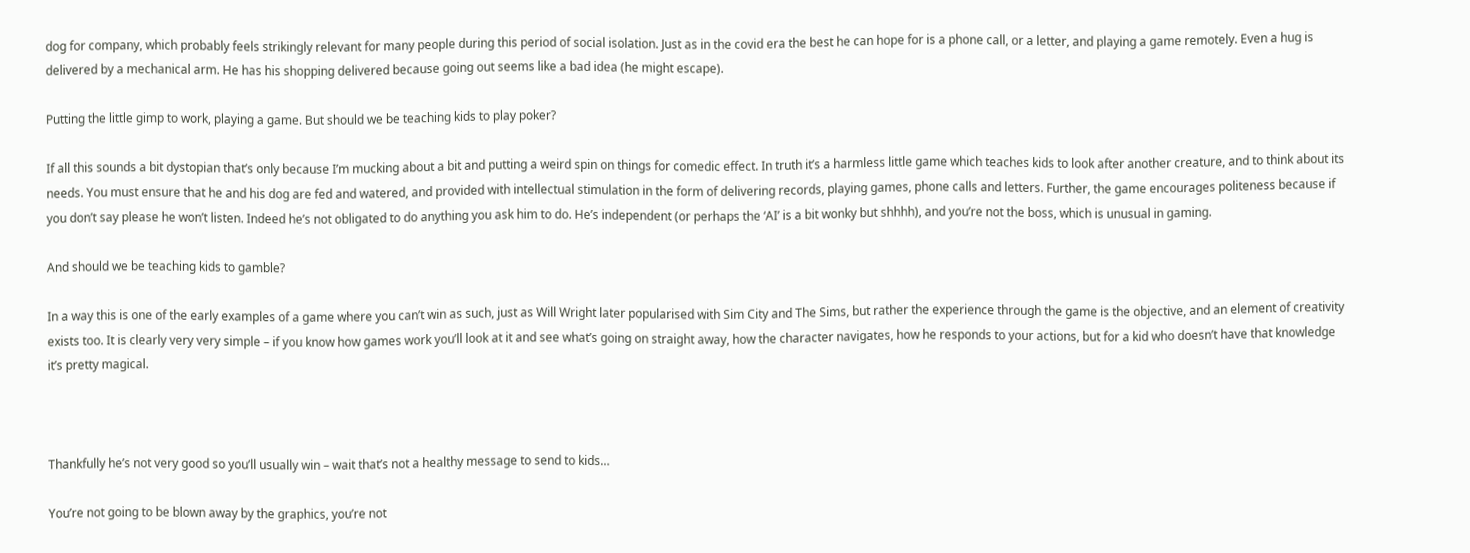dog for company, which probably feels strikingly relevant for many people during this period of social isolation. Just as in the covid era the best he can hope for is a phone call, or a letter, and playing a game remotely. Even a hug is delivered by a mechanical arm. He has his shopping delivered because going out seems like a bad idea (he might escape).

Putting the little gimp to work, playing a game. But should we be teaching kids to play poker?

If all this sounds a bit dystopian that’s only because I’m mucking about a bit and putting a weird spin on things for comedic effect. In truth it’s a harmless little game which teaches kids to look after another creature, and to think about its needs. You must ensure that he and his dog are fed and watered, and provided with intellectual stimulation in the form of delivering records, playing games, phone calls and letters. Further, the game encourages politeness because if you don’t say please he won’t listen. Indeed he’s not obligated to do anything you ask him to do. He’s independent (or perhaps the ‘AI’ is a bit wonky but shhhh), and you’re not the boss, which is unusual in gaming.

And should we be teaching kids to gamble?

In a way this is one of the early examples of a game where you can’t win as such, just as Will Wright later popularised with Sim City and The Sims, but rather the experience through the game is the objective, and an element of creativity exists too. It is clearly very very simple – if you know how games work you’ll look at it and see what’s going on straight away, how the character navigates, how he responds to your actions, but for a kid who doesn’t have that knowledge it’s pretty magical.



Thankfully he’s not very good so you’ll usually win – wait that’s not a healthy message to send to kids…

You’re not going to be blown away by the graphics, you’re not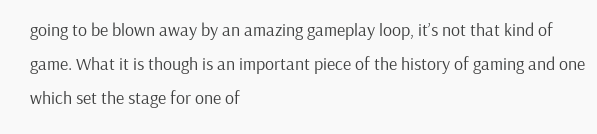going to be blown away by an amazing gameplay loop, it’s not that kind of game. What it is though is an important piece of the history of gaming and one which set the stage for one of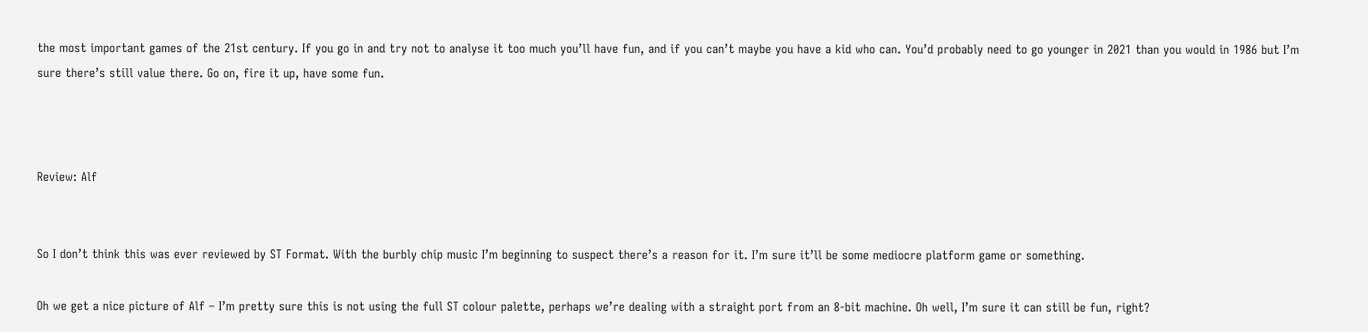the most important games of the 21st century. If you go in and try not to analyse it too much you’ll have fun, and if you can’t maybe you have a kid who can. You’d probably need to go younger in 2021 than you would in 1986 but I’m sure there’s still value there. Go on, fire it up, have some fun.



Review: Alf


So I don’t think this was ever reviewed by ST Format. With the burbly chip music I’m beginning to suspect there’s a reason for it. I’m sure it’ll be some mediocre platform game or something.

Oh we get a nice picture of Alf – I’m pretty sure this is not using the full ST colour palette, perhaps we’re dealing with a straight port from an 8-bit machine. Oh well, I’m sure it can still be fun, right?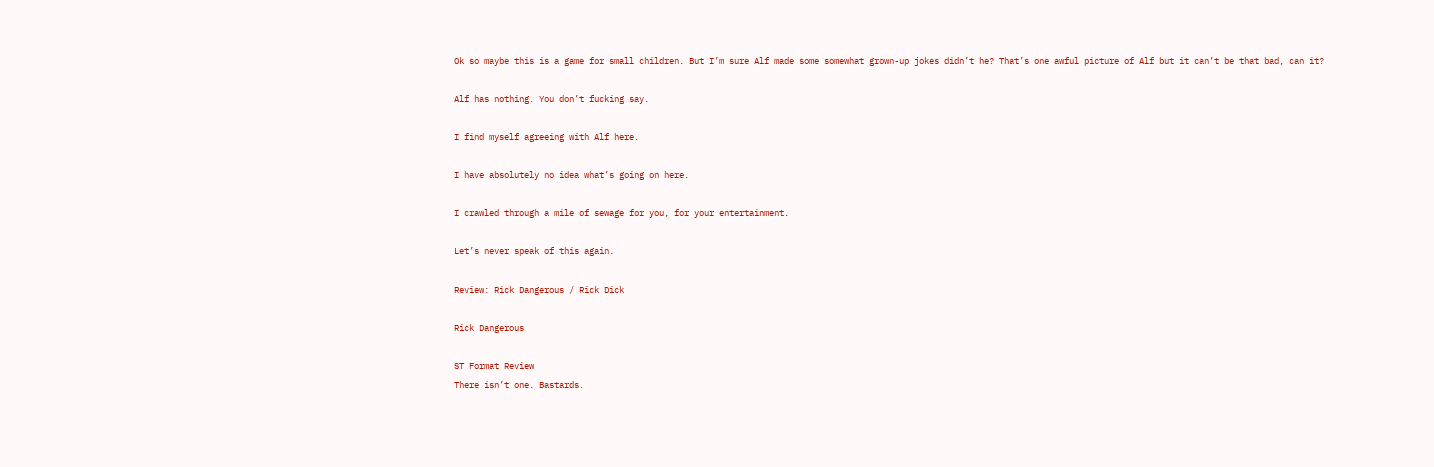Ok so maybe this is a game for small children. But I’m sure Alf made some somewhat grown-up jokes didn’t he? That’s one awful picture of Alf but it can’t be that bad, can it?

Alf has nothing. You don’t fucking say.

I find myself agreeing with Alf here.

I have absolutely no idea what’s going on here.

I crawled through a mile of sewage for you, for your entertainment.

Let’s never speak of this again.

Review: Rick Dangerous / Rick Dick

Rick Dangerous

ST Format Review
There isn’t one. Bastards.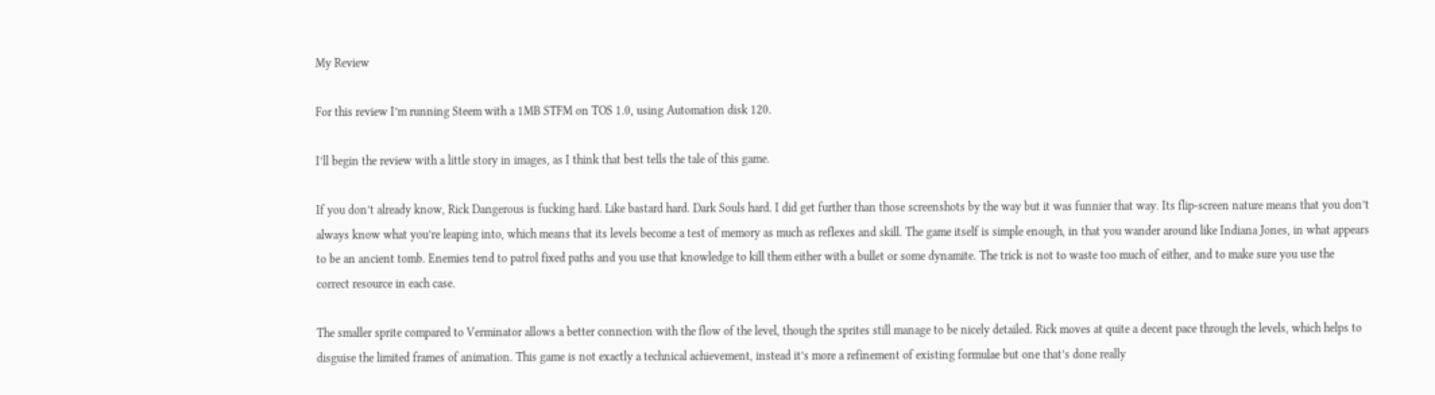My Review

For this review I’m running Steem with a 1MB STFM on TOS 1.0, using Automation disk 120.

I’ll begin the review with a little story in images, as I think that best tells the tale of this game.

If you don’t already know, Rick Dangerous is fucking hard. Like bastard hard. Dark Souls hard. I did get further than those screenshots by the way but it was funnier that way. Its flip-screen nature means that you don’t always know what you’re leaping into, which means that its levels become a test of memory as much as reflexes and skill. The game itself is simple enough, in that you wander around like Indiana Jones, in what appears to be an ancient tomb. Enemies tend to patrol fixed paths and you use that knowledge to kill them either with a bullet or some dynamite. The trick is not to waste too much of either, and to make sure you use the correct resource in each case.

The smaller sprite compared to Verminator allows a better connection with the flow of the level, though the sprites still manage to be nicely detailed. Rick moves at quite a decent pace through the levels, which helps to disguise the limited frames of animation. This game is not exactly a technical achievement, instead it’s more a refinement of existing formulae but one that’s done really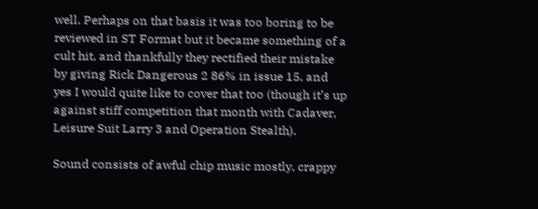well. Perhaps on that basis it was too boring to be reviewed in ST Format but it became something of a cult hit, and thankfully they rectified their mistake by giving Rick Dangerous 2 86% in issue 15, and yes I would quite like to cover that too (though it’s up against stiff competition that month with Cadaver, Leisure Suit Larry 3 and Operation Stealth).

Sound consists of awful chip music mostly, crappy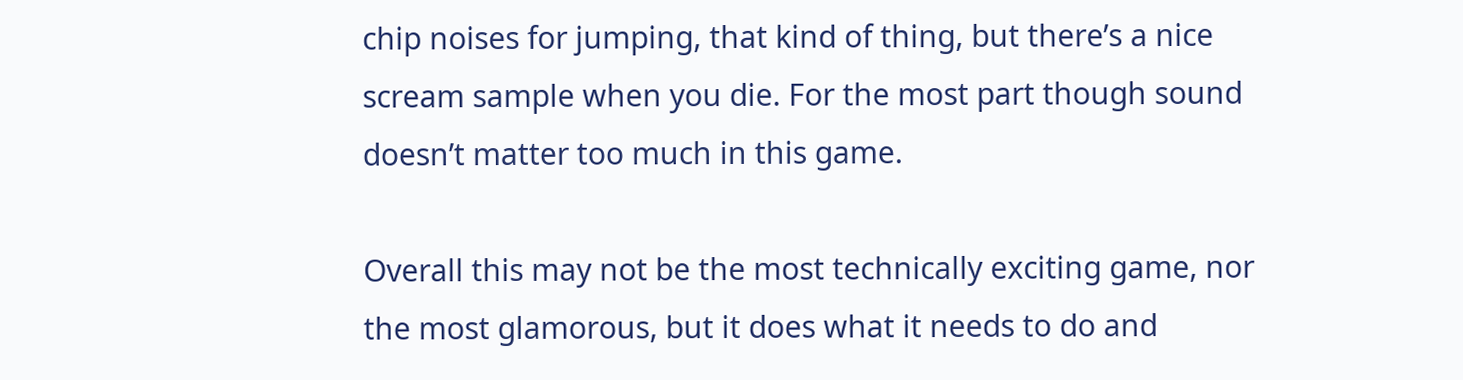chip noises for jumping, that kind of thing, but there’s a nice scream sample when you die. For the most part though sound doesn’t matter too much in this game.

Overall this may not be the most technically exciting game, nor the most glamorous, but it does what it needs to do and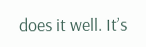does it well. It’s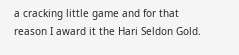a cracking little game and for that reason I award it the Hari Seldon Gold.